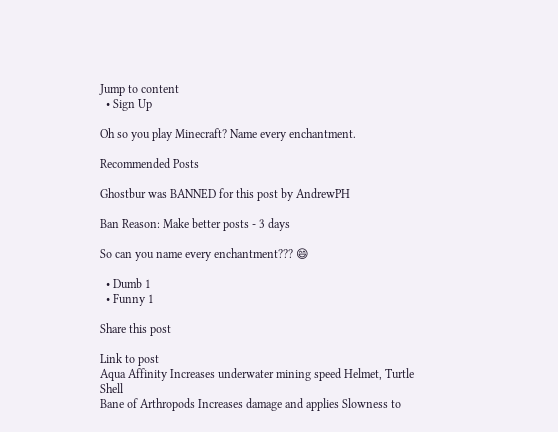Jump to content
  • Sign Up

Oh so you play Minecraft? Name every enchantment.

Recommended Posts

Ghostbur was BANNED for this post by AndrewPH

Ban Reason: Make better posts - 3 days

So can you name every enchantment??? 😄

  • Dumb 1
  • Funny 1

Share this post

Link to post
Aqua Affinity Increases underwater mining speed Helmet, Turtle Shell
Bane of Arthropods Increases damage and applies Slowness to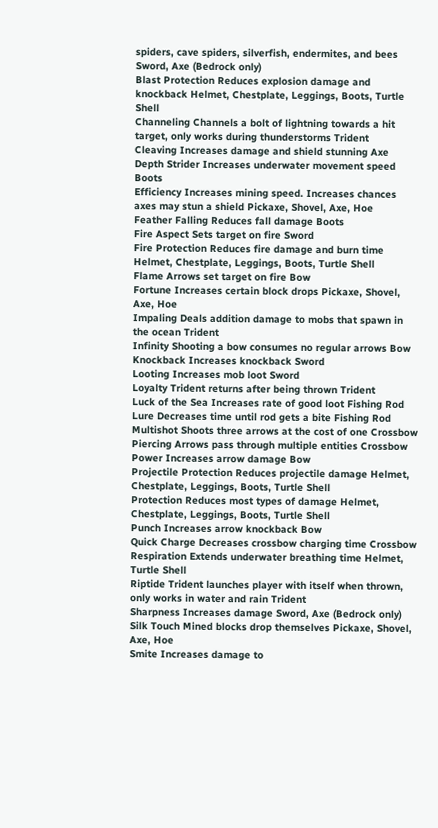spiders, cave spiders, silverfish, endermites, and bees Sword, Axe (Bedrock only)
Blast Protection Reduces explosion damage and knockback Helmet, Chestplate, Leggings, Boots, Turtle Shell
Channeling Channels a bolt of lightning towards a hit target, only works during thunderstorms Trident
Cleaving Increases damage and shield stunning Axe
Depth Strider Increases underwater movement speed Boots
Efficiency Increases mining speed. Increases chances axes may stun a shield Pickaxe, Shovel, Axe, Hoe
Feather Falling Reduces fall damage Boots
Fire Aspect Sets target on fire Sword
Fire Protection Reduces fire damage and burn time Helmet, Chestplate, Leggings, Boots, Turtle Shell
Flame Arrows set target on fire Bow
Fortune Increases certain block drops Pickaxe, Shovel, Axe, Hoe
Impaling Deals addition damage to mobs that spawn in the ocean Trident
Infinity Shooting a bow consumes no regular arrows Bow
Knockback Increases knockback Sword
Looting Increases mob loot Sword
Loyalty Trident returns after being thrown Trident
Luck of the Sea Increases rate of good loot Fishing Rod
Lure Decreases time until rod gets a bite Fishing Rod
Multishot Shoots three arrows at the cost of one Crossbow
Piercing Arrows pass through multiple entities Crossbow
Power Increases arrow damage Bow
Projectile Protection Reduces projectile damage Helmet, Chestplate, Leggings, Boots, Turtle Shell
Protection Reduces most types of damage Helmet, Chestplate, Leggings, Boots, Turtle Shell
Punch Increases arrow knockback Bow
Quick Charge Decreases crossbow charging time Crossbow
Respiration Extends underwater breathing time Helmet, Turtle Shell
Riptide Trident launches player with itself when thrown, only works in water and rain Trident
Sharpness Increases damage Sword, Axe (Bedrock only)
Silk Touch Mined blocks drop themselves Pickaxe, Shovel, Axe, Hoe
Smite Increases damage to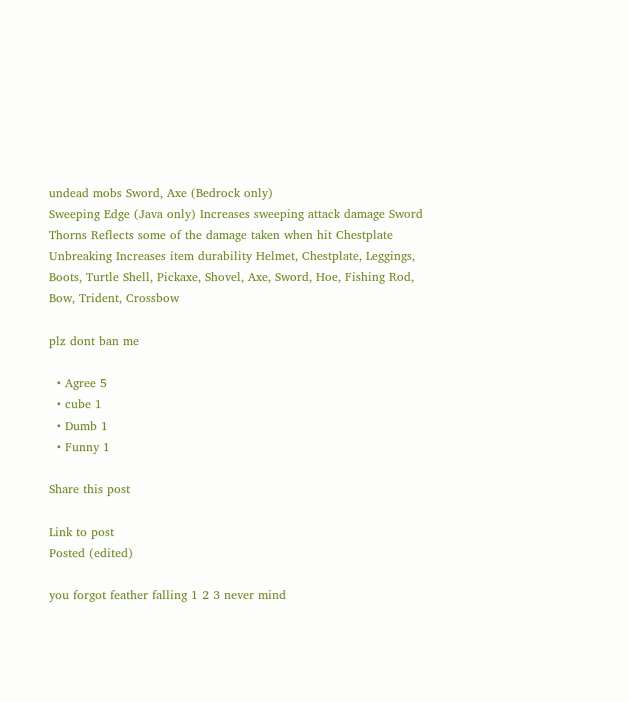undead mobs Sword, Axe (Bedrock only)
Sweeping Edge (Java only) Increases sweeping attack damage Sword
Thorns Reflects some of the damage taken when hit Chestplate
Unbreaking Increases item durability Helmet, Chestplate, Leggings, Boots, Turtle Shell, Pickaxe, Shovel, Axe, Sword, Hoe, Fishing Rod, Bow, Trident, Crossbow

plz dont ban me

  • Agree 5
  • cube 1
  • Dumb 1
  • Funny 1

Share this post

Link to post
Posted (edited)

you forgot feather falling 1 2 3 never mind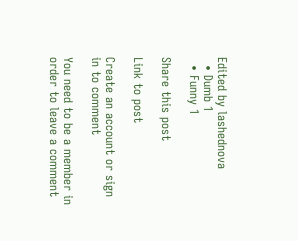Edited by lashednova
  • Dumb 1
  • Funny 1

Share this post

Link to post

Create an account or sign in to comment

You need to be a member in order to leave a comment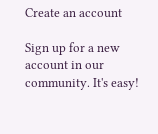Create an account

Sign up for a new account in our community. It's easy!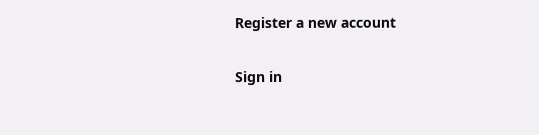Register a new account

Sign in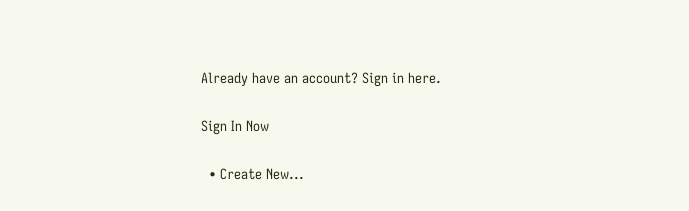Already have an account? Sign in here.

Sign In Now

  • Create New...